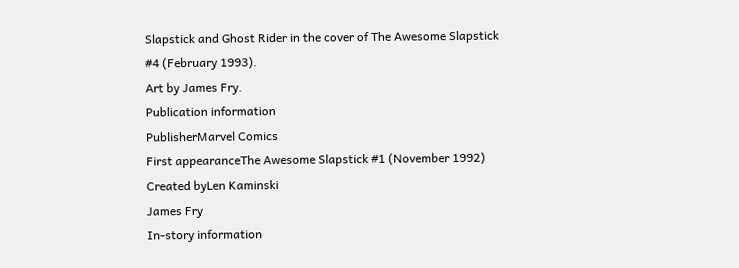Slapstick and Ghost Rider in the cover of The Awesome Slapstick #4 (February 1993).
Art by James Fry.
Publication information
PublisherMarvel Comics
First appearanceThe Awesome Slapstick #1 (November 1992)
Created byLen Kaminski
James Fry
In-story information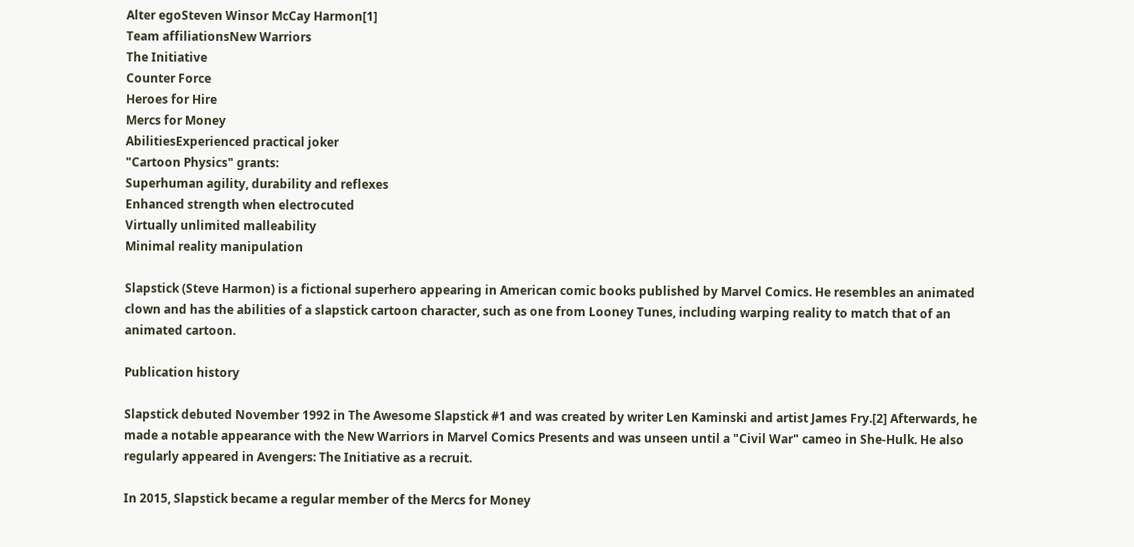Alter egoSteven Winsor McCay Harmon[1]
Team affiliationsNew Warriors
The Initiative
Counter Force
Heroes for Hire
Mercs for Money
AbilitiesExperienced practical joker
"Cartoon Physics" grants:
Superhuman agility, durability and reflexes
Enhanced strength when electrocuted
Virtually unlimited malleability
Minimal reality manipulation

Slapstick (Steve Harmon) is a fictional superhero appearing in American comic books published by Marvel Comics. He resembles an animated clown and has the abilities of a slapstick cartoon character, such as one from Looney Tunes, including warping reality to match that of an animated cartoon.

Publication history

Slapstick debuted November 1992 in The Awesome Slapstick #1 and was created by writer Len Kaminski and artist James Fry.[2] Afterwards, he made a notable appearance with the New Warriors in Marvel Comics Presents and was unseen until a "Civil War" cameo in She-Hulk. He also regularly appeared in Avengers: The Initiative as a recruit.

In 2015, Slapstick became a regular member of the Mercs for Money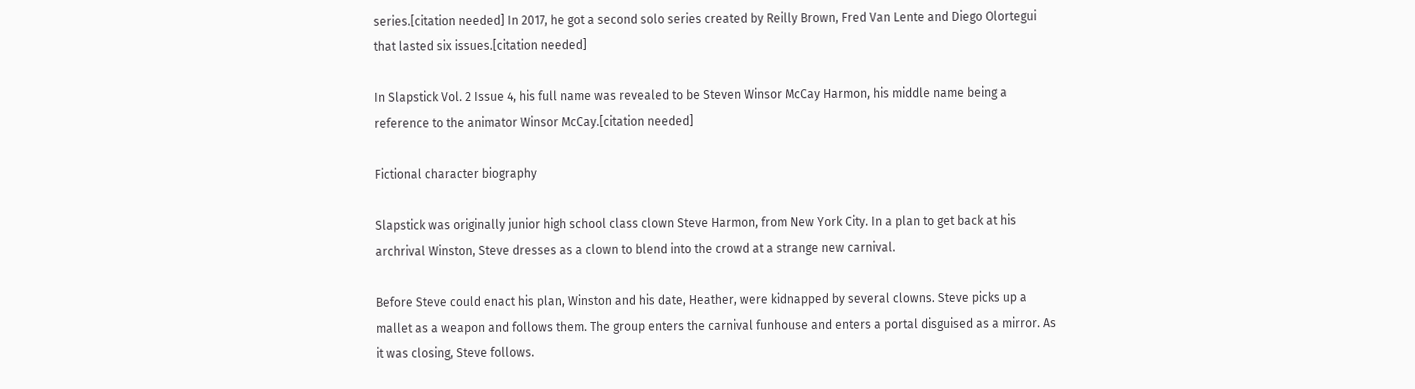series.[citation needed] In 2017, he got a second solo series created by Reilly Brown, Fred Van Lente and Diego Olortegui that lasted six issues.[citation needed]

In Slapstick Vol. 2 Issue 4, his full name was revealed to be Steven Winsor McCay Harmon, his middle name being a reference to the animator Winsor McCay.[citation needed]

Fictional character biography

Slapstick was originally junior high school class clown Steve Harmon, from New York City. In a plan to get back at his archrival Winston, Steve dresses as a clown to blend into the crowd at a strange new carnival.

Before Steve could enact his plan, Winston and his date, Heather, were kidnapped by several clowns. Steve picks up a mallet as a weapon and follows them. The group enters the carnival funhouse and enters a portal disguised as a mirror. As it was closing, Steve follows.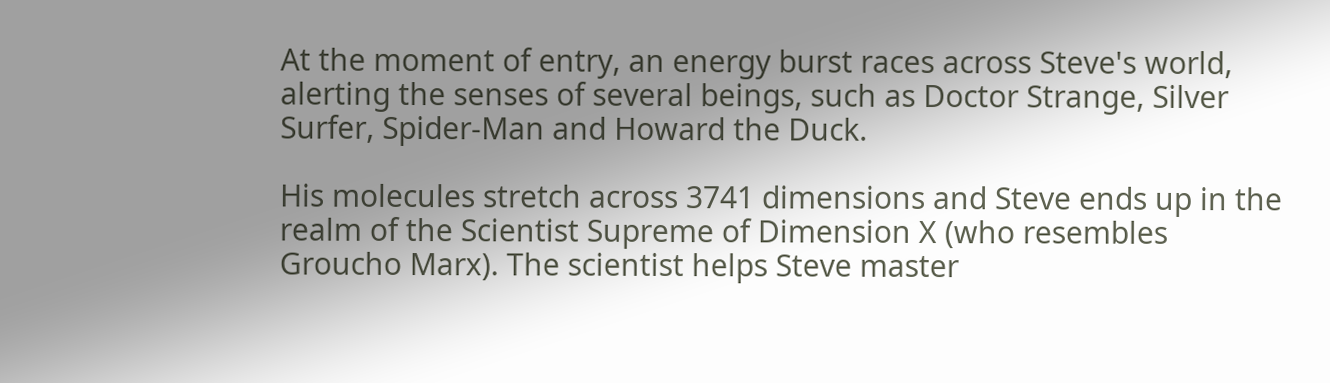At the moment of entry, an energy burst races across Steve's world, alerting the senses of several beings, such as Doctor Strange, Silver Surfer, Spider-Man and Howard the Duck.

His molecules stretch across 3741 dimensions and Steve ends up in the realm of the Scientist Supreme of Dimension X (who resembles Groucho Marx). The scientist helps Steve master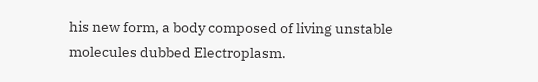his new form, a body composed of living unstable molecules dubbed Electroplasm.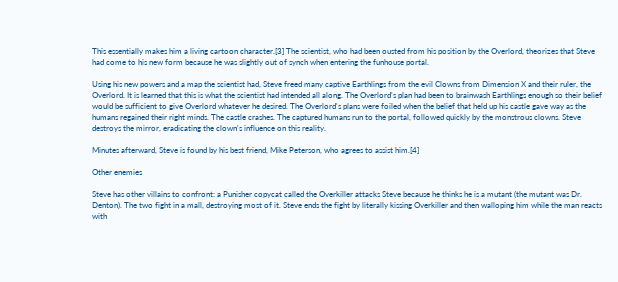This essentially makes him a living cartoon character.[3] The scientist, who had been ousted from his position by the Overlord, theorizes that Steve had come to his new form because he was slightly out of synch when entering the funhouse portal.

Using his new powers and a map the scientist had, Steve freed many captive Earthlings from the evil Clowns from Dimension X and their ruler, the Overlord. It is learned that this is what the scientist had intended all along. The Overlord's plan had been to brainwash Earthlings enough so their belief would be sufficient to give Overlord whatever he desired. The Overlord's plans were foiled when the belief that held up his castle gave way as the humans regained their right minds. The castle crashes. The captured humans run to the portal, followed quickly by the monstrous clowns. Steve destroys the mirror, eradicating the clown's influence on this reality.

Minutes afterward, Steve is found by his best friend, Mike Peterson, who agrees to assist him.[4]

Other enemies

Steve has other villains to confront: a Punisher copycat called the Overkiller attacks Steve because he thinks he is a mutant (the mutant was Dr. Denton). The two fight in a mall, destroying most of it. Steve ends the fight by literally kissing Overkiller and then walloping him while the man reacts with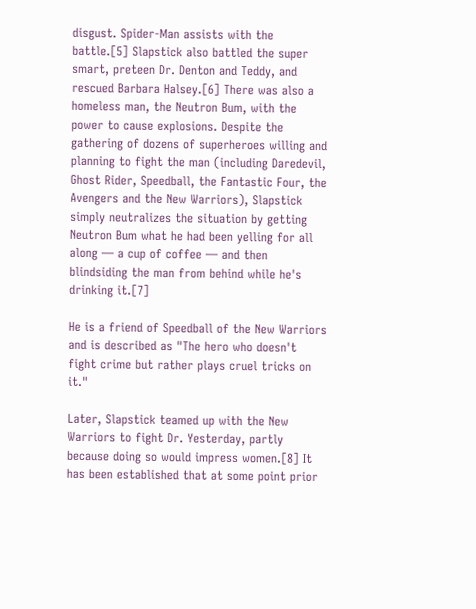disgust. Spider-Man assists with the battle.[5] Slapstick also battled the super smart, preteen Dr. Denton and Teddy, and rescued Barbara Halsey.[6] There was also a homeless man, the Neutron Bum, with the power to cause explosions. Despite the gathering of dozens of superheroes willing and planning to fight the man (including Daredevil, Ghost Rider, Speedball, the Fantastic Four, the Avengers and the New Warriors), Slapstick simply neutralizes the situation by getting Neutron Bum what he had been yelling for all along — a cup of coffee — and then blindsiding the man from behind while he's drinking it.[7]

He is a friend of Speedball of the New Warriors and is described as "The hero who doesn't fight crime but rather plays cruel tricks on it."

Later, Slapstick teamed up with the New Warriors to fight Dr. Yesterday, partly because doing so would impress women.[8] It has been established that at some point prior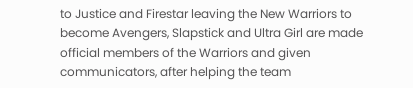to Justice and Firestar leaving the New Warriors to become Avengers, Slapstick and Ultra Girl are made official members of the Warriors and given communicators, after helping the team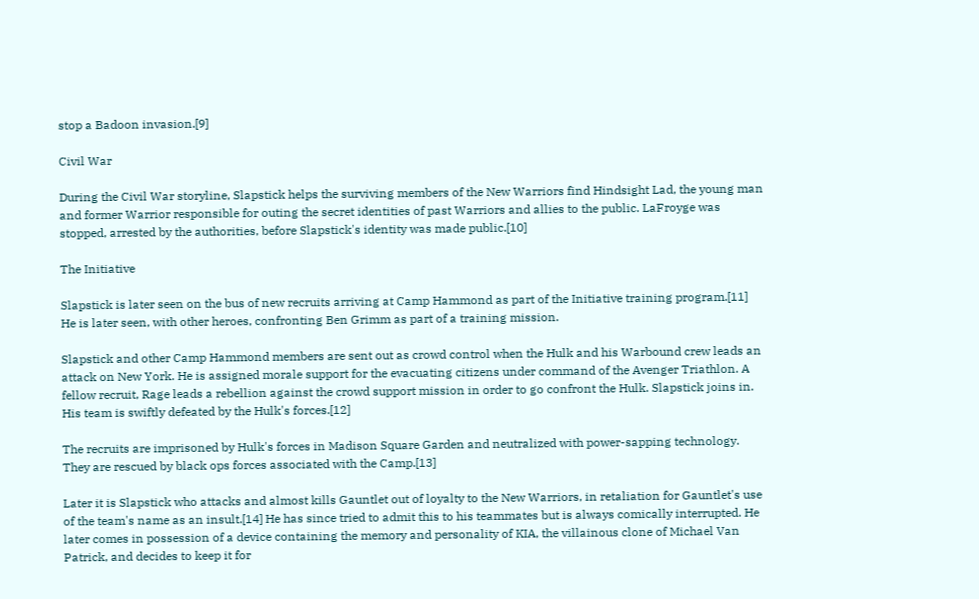stop a Badoon invasion.[9]

Civil War

During the Civil War storyline, Slapstick helps the surviving members of the New Warriors find Hindsight Lad, the young man and former Warrior responsible for outing the secret identities of past Warriors and allies to the public. LaFroyge was stopped, arrested by the authorities, before Slapstick's identity was made public.[10]

The Initiative

Slapstick is later seen on the bus of new recruits arriving at Camp Hammond as part of the Initiative training program.[11] He is later seen, with other heroes, confronting Ben Grimm as part of a training mission.

Slapstick and other Camp Hammond members are sent out as crowd control when the Hulk and his Warbound crew leads an attack on New York. He is assigned morale support for the evacuating citizens under command of the Avenger Triathlon. A fellow recruit, Rage leads a rebellion against the crowd support mission in order to go confront the Hulk. Slapstick joins in. His team is swiftly defeated by the Hulk's forces.[12]

The recruits are imprisoned by Hulk's forces in Madison Square Garden and neutralized with power-sapping technology. They are rescued by black ops forces associated with the Camp.[13]

Later it is Slapstick who attacks and almost kills Gauntlet out of loyalty to the New Warriors, in retaliation for Gauntlet's use of the team's name as an insult.[14] He has since tried to admit this to his teammates but is always comically interrupted. He later comes in possession of a device containing the memory and personality of KIA, the villainous clone of Michael Van Patrick, and decides to keep it for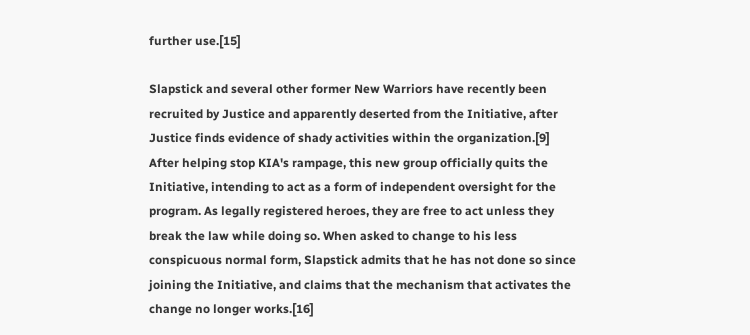further use.[15]

Slapstick and several other former New Warriors have recently been recruited by Justice and apparently deserted from the Initiative, after Justice finds evidence of shady activities within the organization.[9] After helping stop KIA's rampage, this new group officially quits the Initiative, intending to act as a form of independent oversight for the program. As legally registered heroes, they are free to act unless they break the law while doing so. When asked to change to his less conspicuous normal form, Slapstick admits that he has not done so since joining the Initiative, and claims that the mechanism that activates the change no longer works.[16]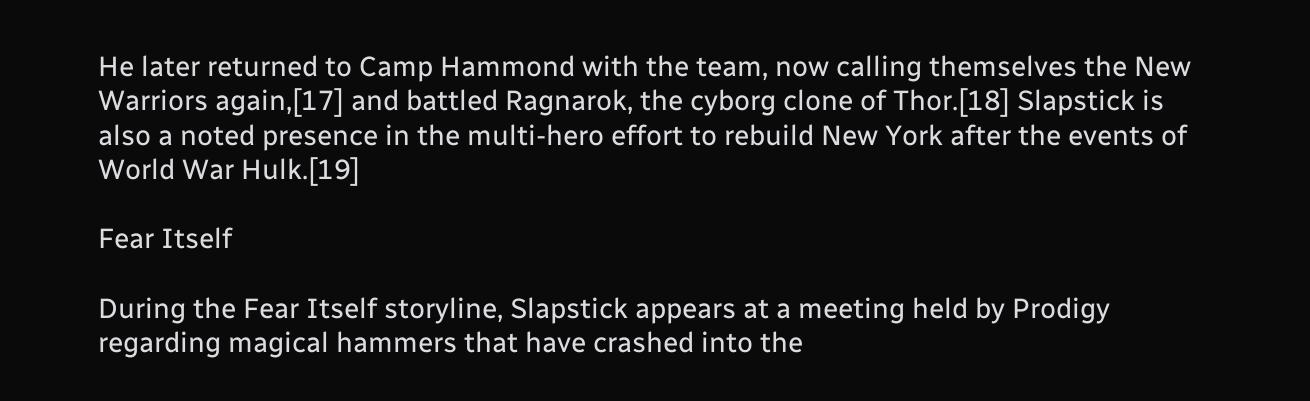He later returned to Camp Hammond with the team, now calling themselves the New Warriors again,[17] and battled Ragnarok, the cyborg clone of Thor.[18] Slapstick is also a noted presence in the multi-hero effort to rebuild New York after the events of World War Hulk.[19]

Fear Itself

During the Fear Itself storyline, Slapstick appears at a meeting held by Prodigy regarding magical hammers that have crashed into the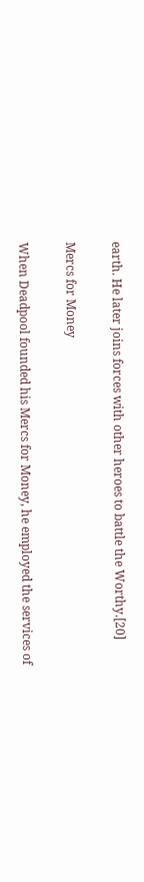earth. He later joins forces with other heroes to battle the Worthy.[20]

Mercs for Money

When Deadpool founded his Mercs for Money, he employed the services of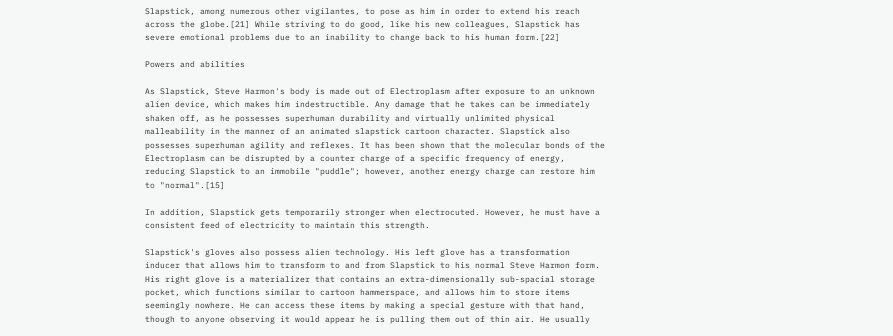Slapstick, among numerous other vigilantes, to pose as him in order to extend his reach across the globe.[21] While striving to do good, like his new colleagues, Slapstick has severe emotional problems due to an inability to change back to his human form.[22]

Powers and abilities

As Slapstick, Steve Harmon's body is made out of Electroplasm after exposure to an unknown alien device, which makes him indestructible. Any damage that he takes can be immediately shaken off, as he possesses superhuman durability and virtually unlimited physical malleability in the manner of an animated slapstick cartoon character. Slapstick also possesses superhuman agility and reflexes. It has been shown that the molecular bonds of the Electroplasm can be disrupted by a counter charge of a specific frequency of energy, reducing Slapstick to an immobile "puddle"; however, another energy charge can restore him to "normal".[15]

In addition, Slapstick gets temporarily stronger when electrocuted. However, he must have a consistent feed of electricity to maintain this strength.

Slapstick's gloves also possess alien technology. His left glove has a transformation inducer that allows him to transform to and from Slapstick to his normal Steve Harmon form. His right glove is a materializer that contains an extra-dimensionally sub-spacial storage pocket, which functions similar to cartoon hammerspace, and allows him to store items seemingly nowhere. He can access these items by making a special gesture with that hand, though to anyone observing it would appear he is pulling them out of thin air. He usually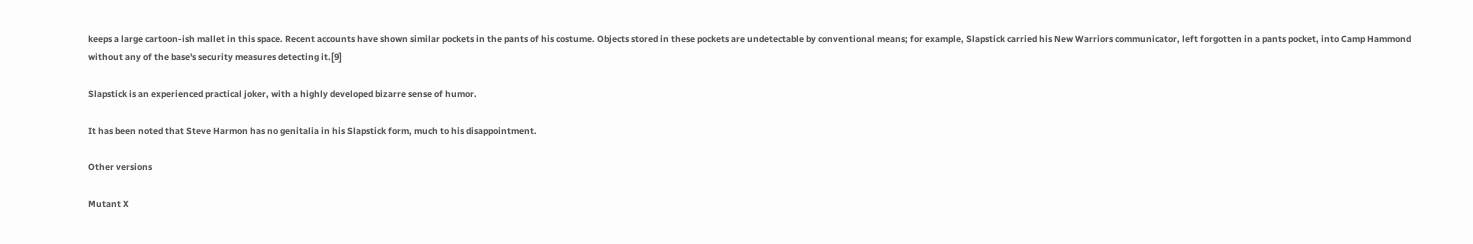keeps a large cartoon-ish mallet in this space. Recent accounts have shown similar pockets in the pants of his costume. Objects stored in these pockets are undetectable by conventional means; for example, Slapstick carried his New Warriors communicator, left forgotten in a pants pocket, into Camp Hammond without any of the base's security measures detecting it.[9]

Slapstick is an experienced practical joker, with a highly developed bizarre sense of humor.

It has been noted that Steve Harmon has no genitalia in his Slapstick form, much to his disappointment.

Other versions

Mutant X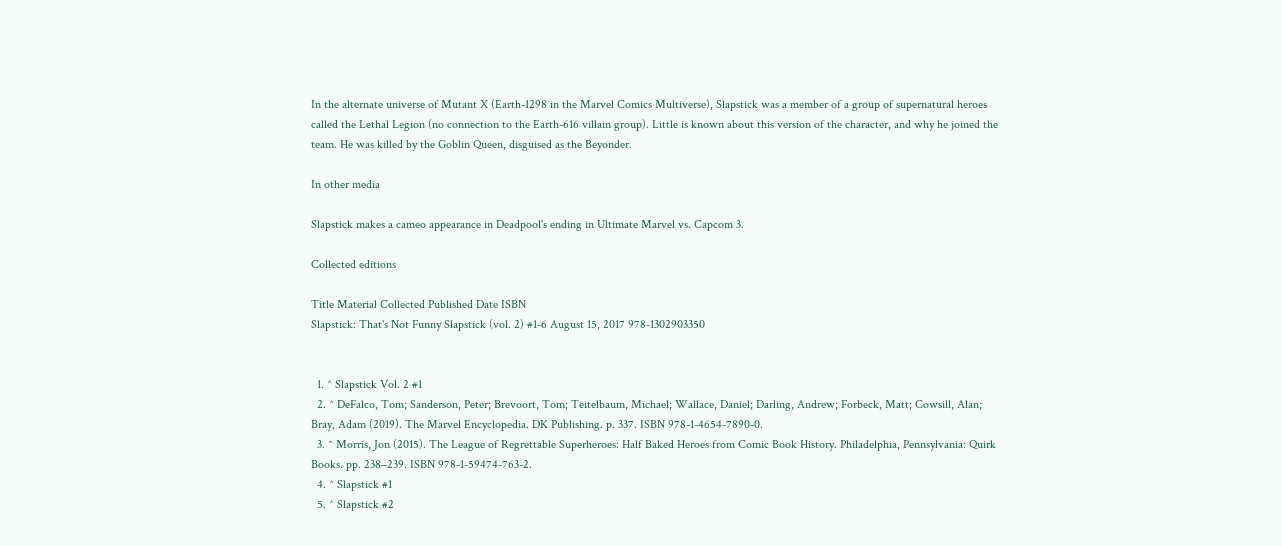In the alternate universe of Mutant X (Earth-1298 in the Marvel Comics Multiverse), Slapstick was a member of a group of supernatural heroes called the Lethal Legion (no connection to the Earth-616 villain group). Little is known about this version of the character, and why he joined the team. He was killed by the Goblin Queen, disguised as the Beyonder.

In other media

Slapstick makes a cameo appearance in Deadpool's ending in Ultimate Marvel vs. Capcom 3.

Collected editions

Title Material Collected Published Date ISBN
Slapstick: That's Not Funny Slapstick (vol. 2) #1-6 August 15, 2017 978-1302903350


  1. ^ Slapstick Vol. 2 #1
  2. ^ DeFalco, Tom; Sanderson, Peter; Brevoort, Tom; Teitelbaum, Michael; Wallace, Daniel; Darling, Andrew; Forbeck, Matt; Cowsill, Alan; Bray, Adam (2019). The Marvel Encyclopedia. DK Publishing. p. 337. ISBN 978-1-4654-7890-0.
  3. ^ Morris, Jon (2015). The League of Regrettable Superheroes: Half Baked Heroes from Comic Book History. Philadelphia, Pennsylvania: Quirk Books. pp. 238–239. ISBN 978-1-59474-763-2.
  4. ^ Slapstick #1
  5. ^ Slapstick #2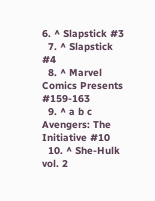6. ^ Slapstick #3
  7. ^ Slapstick #4
  8. ^ Marvel Comics Presents #159-163
  9. ^ a b c Avengers: The Initiative #10
  10. ^ She-Hulk vol. 2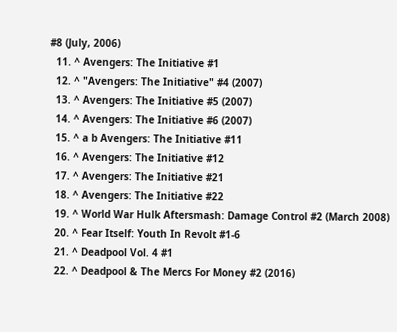#8 (July, 2006)
  11. ^ Avengers: The Initiative #1
  12. ^ "Avengers: The Initiative" #4 (2007)
  13. ^ Avengers: The Initiative #5 (2007)
  14. ^ Avengers: The Initiative #6 (2007)
  15. ^ a b Avengers: The Initiative #11
  16. ^ Avengers: The Initiative #12
  17. ^ Avengers: The Initiative #21
  18. ^ Avengers: The Initiative #22
  19. ^ World War Hulk Aftersmash: Damage Control #2 (March 2008)
  20. ^ Fear Itself: Youth In Revolt #1-6
  21. ^ Deadpool Vol. 4 #1
  22. ^ Deadpool & The Mercs For Money #2 (2016)